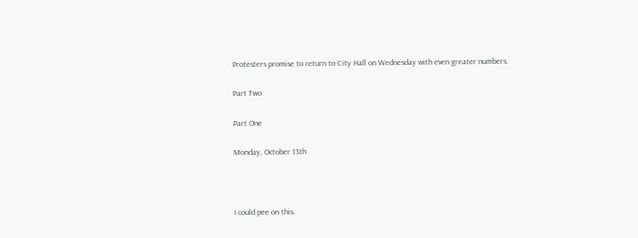Protesters promise to return to City Hall on Wednesday with even greater numbers.

Part Two

Part One

Monday, October 13th



I could pee on this.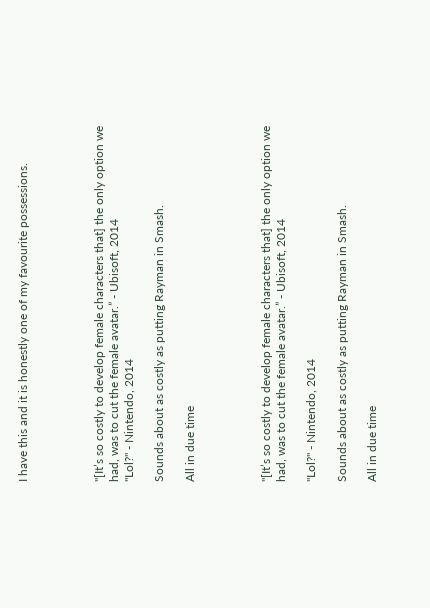I have this and it is honestly one of my favourite possessions.




"[It’s so costly to develop female characters that] the only option we had, was to cut the female avatar.” - Ubisoft, 2014
"Lol?" - Nintendo, 2014

Sounds about as costly as putting Rayman in Smash.

All in due time




"[It’s so costly to develop female characters that] the only option we had, was to cut the female avatar.” - Ubisoft, 2014

"Lol?" - Nintendo, 2014

Sounds about as costly as putting Rayman in Smash.

All in due time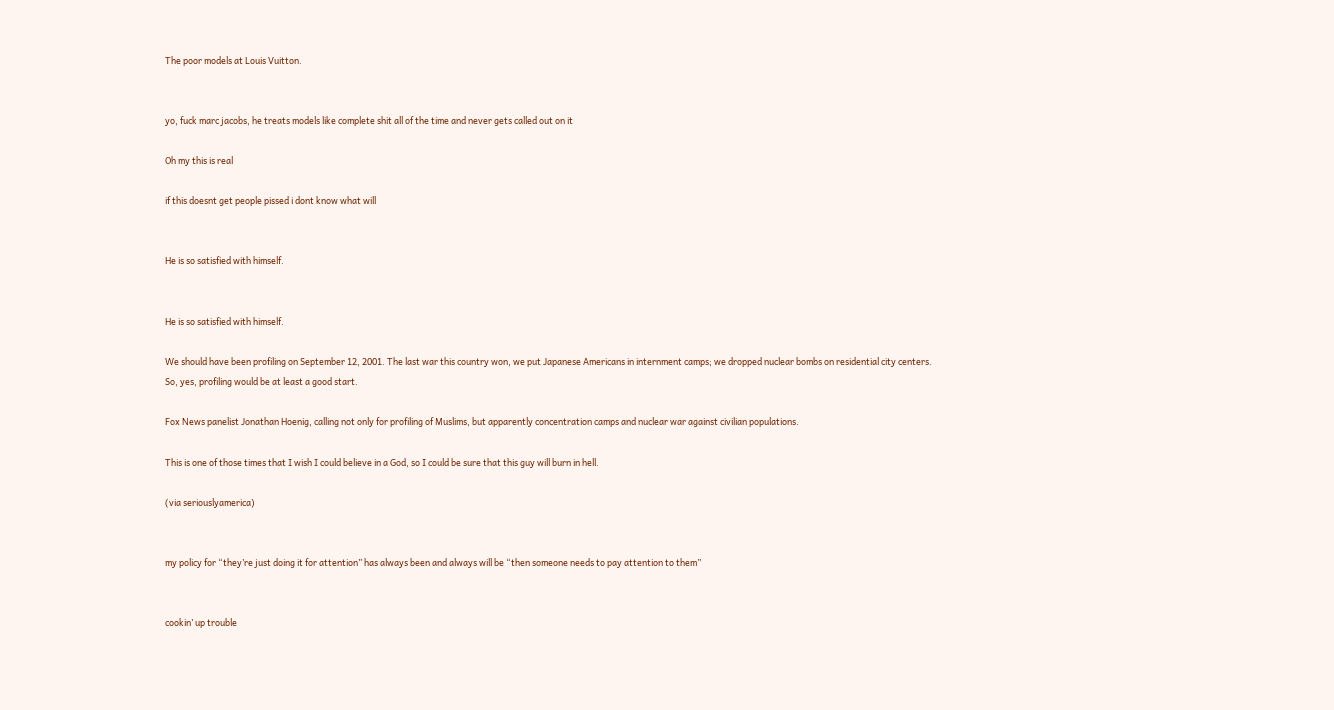The poor models at Louis Vuitton.


yo, fuck marc jacobs, he treats models like complete shit all of the time and never gets called out on it

Oh my this is real

if this doesnt get people pissed i dont know what will


He is so satisfied with himself.


He is so satisfied with himself.

We should have been profiling on September 12, 2001. The last war this country won, we put Japanese Americans in internment camps; we dropped nuclear bombs on residential city centers. So, yes, profiling would be at least a good start.

Fox News panelist Jonathan Hoenig, calling not only for profiling of Muslims, but apparently concentration camps and nuclear war against civilian populations.

This is one of those times that I wish I could believe in a God, so I could be sure that this guy will burn in hell.

(via seriouslyamerica)


my policy for “they’re just doing it for attention” has always been and always will be “then someone needs to pay attention to them”


cookin’ up trouble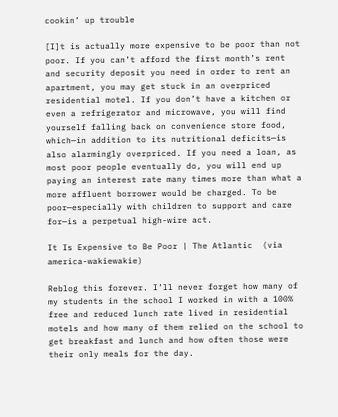cookin’ up trouble

[I]t is actually more expensive to be poor than not poor. If you can’t afford the first month’s rent and security deposit you need in order to rent an apartment, you may get stuck in an overpriced residential motel. If you don’t have a kitchen or even a refrigerator and microwave, you will find yourself falling back on convenience store food, which—in addition to its nutritional deficits—is also alarmingly overpriced. If you need a loan, as most poor people eventually do, you will end up paying an interest rate many times more than what a more affluent borrower would be charged. To be poor—especially with children to support and care for—is a perpetual high-wire act.

It Is Expensive to Be Poor | The Atlantic  (via america-wakiewakie)

Reblog this forever. I’ll never forget how many of my students in the school I worked in with a 100% free and reduced lunch rate lived in residential motels and how many of them relied on the school to get breakfast and lunch and how often those were their only meals for the day.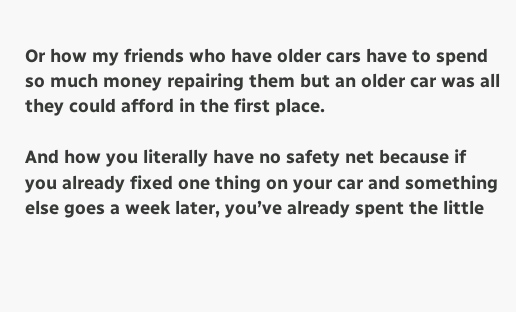Or how my friends who have older cars have to spend so much money repairing them but an older car was all they could afford in the first place.

And how you literally have no safety net because if you already fixed one thing on your car and something else goes a week later, you’ve already spent the little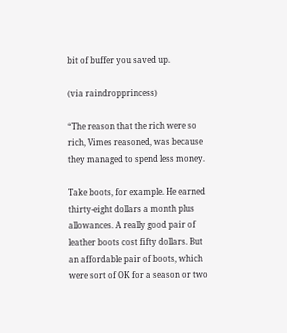bit of buffer you saved up.

(via raindropprincess)

“The reason that the rich were so rich, Vimes reasoned, was because they managed to spend less money.

Take boots, for example. He earned thirty-eight dollars a month plus allowances. A really good pair of leather boots cost fifty dollars. But an affordable pair of boots, which were sort of OK for a season or two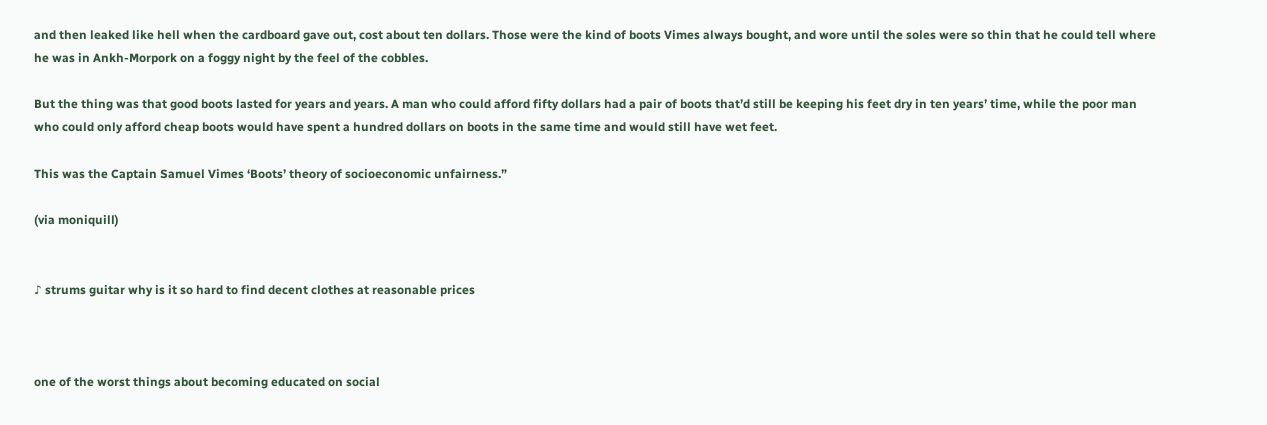and then leaked like hell when the cardboard gave out, cost about ten dollars. Those were the kind of boots Vimes always bought, and wore until the soles were so thin that he could tell where he was in Ankh-Morpork on a foggy night by the feel of the cobbles.

But the thing was that good boots lasted for years and years. A man who could afford fifty dollars had a pair of boots that’d still be keeping his feet dry in ten years’ time, while the poor man who could only afford cheap boots would have spent a hundred dollars on boots in the same time and would still have wet feet.

This was the Captain Samuel Vimes ‘Boots’ theory of socioeconomic unfairness.”

(via moniquill)


♪ strums guitar why is it so hard to find decent clothes at reasonable prices



one of the worst things about becoming educated on social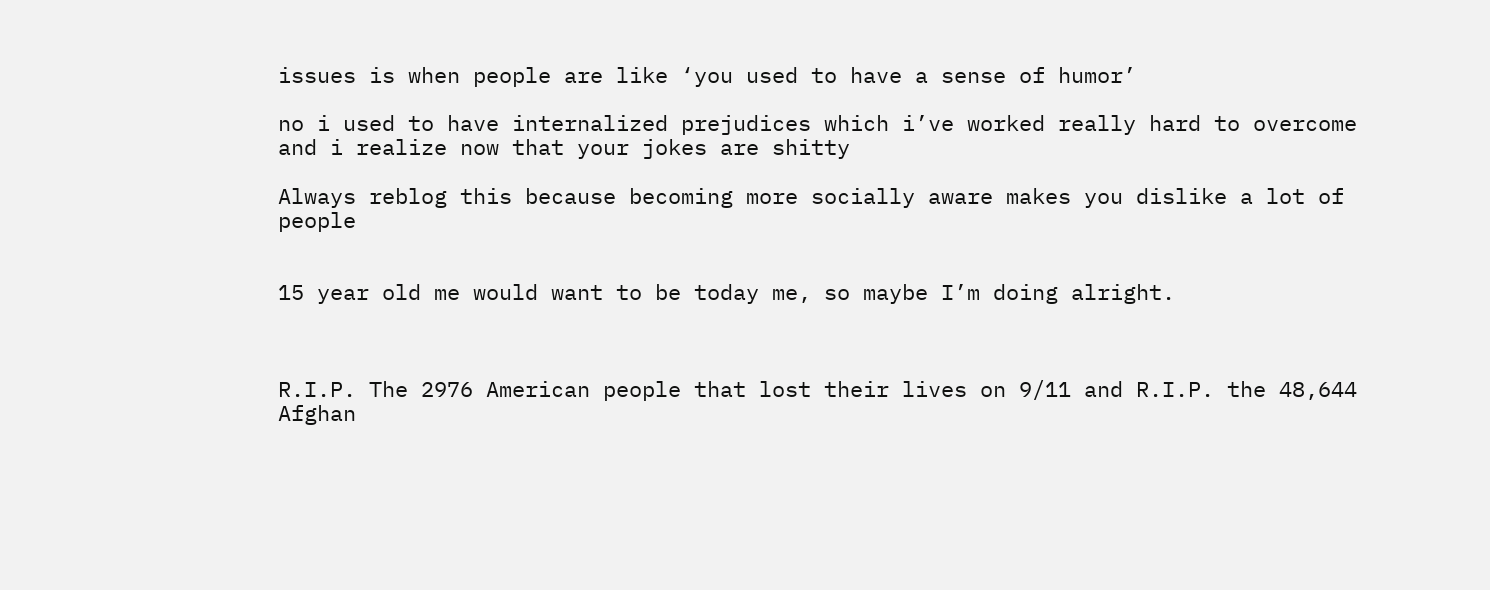issues is when people are like ‘you used to have a sense of humor’

no i used to have internalized prejudices which i’ve worked really hard to overcome and i realize now that your jokes are shitty

Always reblog this because becoming more socially aware makes you dislike a lot of people


15 year old me would want to be today me, so maybe I’m doing alright.



R.I.P. The 2976 American people that lost their lives on 9/11 and R.I.P. the 48,644 Afghan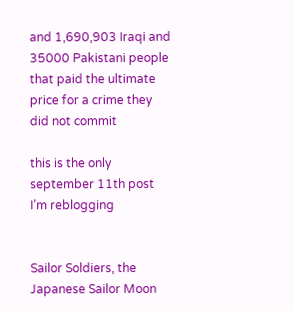and 1,690,903 Iraqi and 35000 Pakistani people that paid the ultimate price for a crime they did not commit

this is the only september 11th post I’m reblogging


Sailor Soldiers, the Japanese Sailor Moon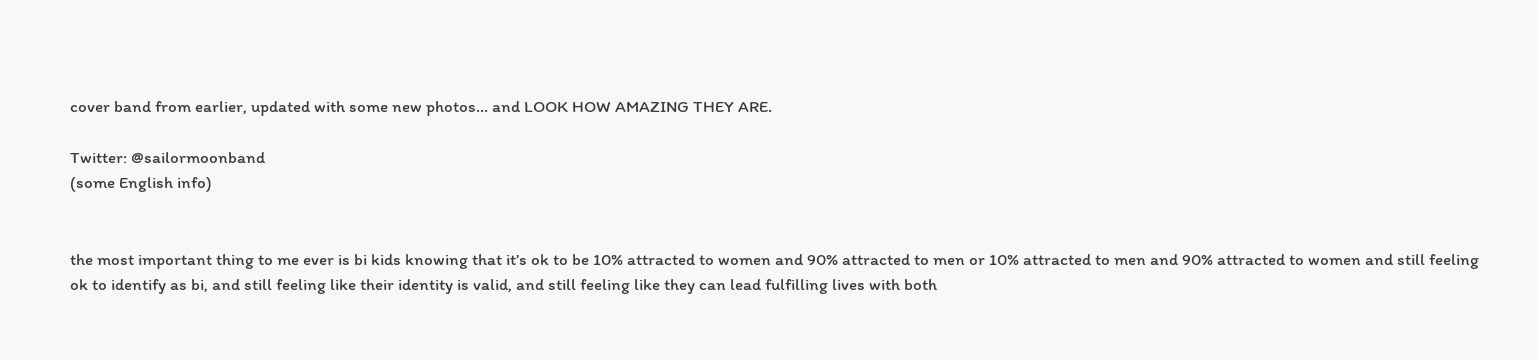cover band from earlier, updated with some new photos… and LOOK HOW AMAZING THEY ARE.

Twitter: @sailormoonband
(some English info)


the most important thing to me ever is bi kids knowing that it’s ok to be 10% attracted to women and 90% attracted to men or 10% attracted to men and 90% attracted to women and still feeling ok to identify as bi, and still feeling like their identity is valid, and still feeling like they can lead fulfilling lives with both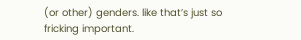(or other) genders. like that’s just so fricking important.